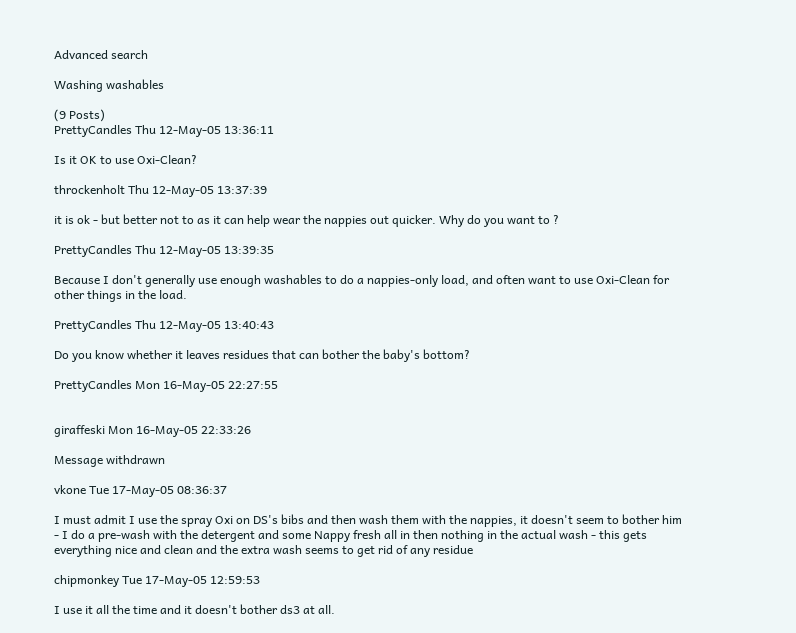Advanced search

Washing washables

(9 Posts)
PrettyCandles Thu 12-May-05 13:36:11

Is it OK to use Oxi-Clean?

throckenholt Thu 12-May-05 13:37:39

it is ok - but better not to as it can help wear the nappies out quicker. Why do you want to ?

PrettyCandles Thu 12-May-05 13:39:35

Because I don't generally use enough washables to do a nappies-only load, and often want to use Oxi-Clean for other things in the load.

PrettyCandles Thu 12-May-05 13:40:43

Do you know whether it leaves residues that can bother the baby's bottom?

PrettyCandles Mon 16-May-05 22:27:55


giraffeski Mon 16-May-05 22:33:26

Message withdrawn

vkone Tue 17-May-05 08:36:37

I must admit I use the spray Oxi on DS's bibs and then wash them with the nappies, it doesn't seem to bother him - I do a pre-wash with the detergent and some Nappy fresh all in then nothing in the actual wash - this gets everything nice and clean and the extra wash seems to get rid of any residue

chipmonkey Tue 17-May-05 12:59:53

I use it all the time and it doesn't bother ds3 at all.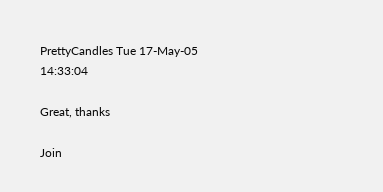PrettyCandles Tue 17-May-05 14:33:04

Great, thanks

Join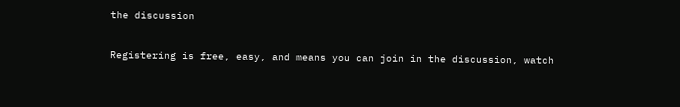the discussion

Registering is free, easy, and means you can join in the discussion, watch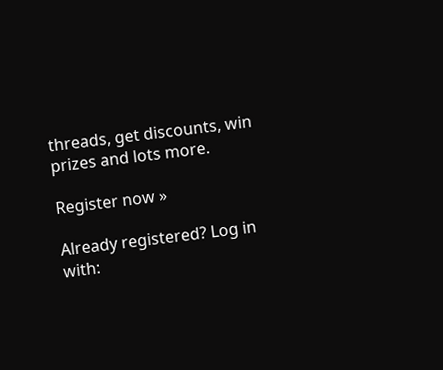threads, get discounts, win prizes and lots more.

Register now »

Already registered? Log in with: